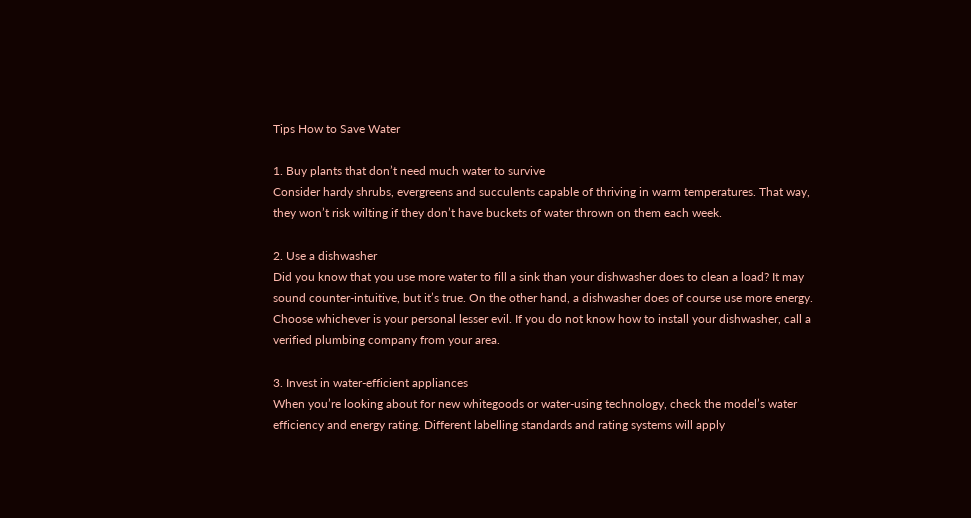Tips How to Save Water

1. Buy plants that don’t need much water to survive
Consider hardy shrubs, evergreens and succulents capable of thriving in warm temperatures. That way, they won’t risk wilting if they don’t have buckets of water thrown on them each week.

2. Use a dishwasher
Did you know that you use more water to fill a sink than your dishwasher does to clean a load? It may sound counter-intuitive, but it’s true. On the other hand, a dishwasher does of course use more energy. Choose whichever is your personal lesser evil. If you do not know how to install your dishwasher, call a verified plumbing company from your area.

3. Invest in water-efficient appliances
When you’re looking about for new whitegoods or water-using technology, check the model’s water efficiency and energy rating. Different labelling standards and rating systems will apply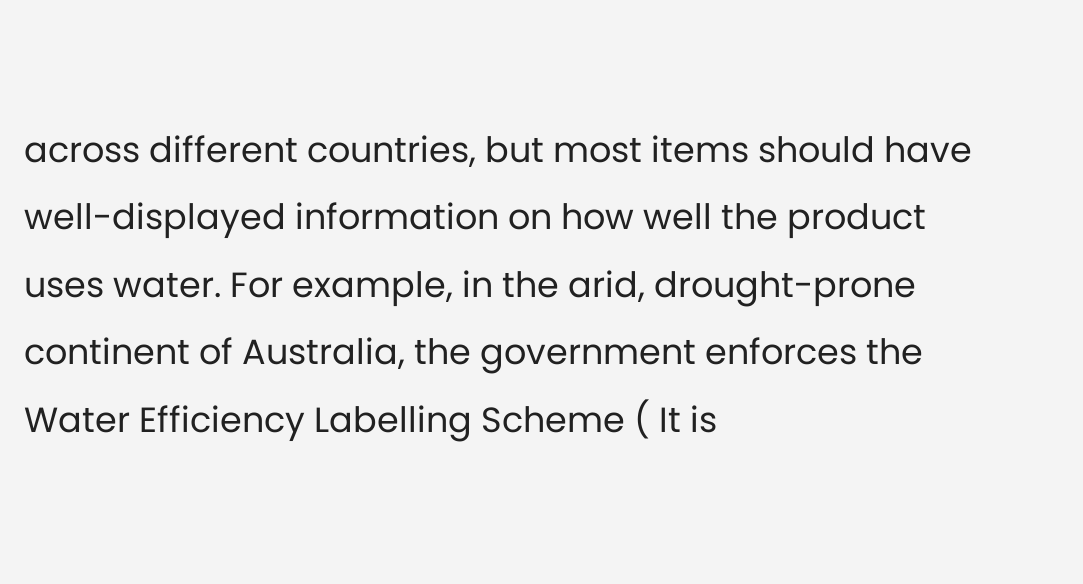across different countries, but most items should have well-displayed information on how well the product uses water. For example, in the arid, drought-prone continent of Australia, the government enforces the Water Efficiency Labelling Scheme ( It is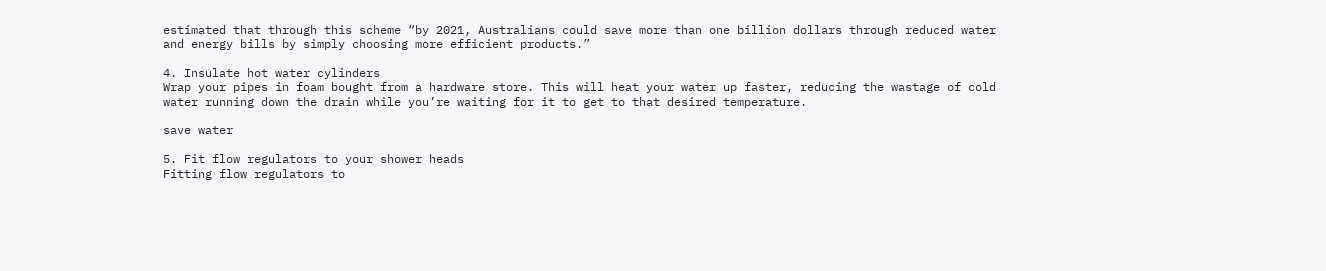estimated that through this scheme “by 2021, Australians could save more than one billion dollars through reduced water and energy bills by simply choosing more efficient products.”

4. Insulate hot water cylinders
Wrap your pipes in foam bought from a hardware store. This will heat your water up faster, reducing the wastage of cold water running down the drain while you’re waiting for it to get to that desired temperature.

save water

5. Fit flow regulators to your shower heads
Fitting flow regulators to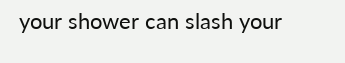your shower can slash your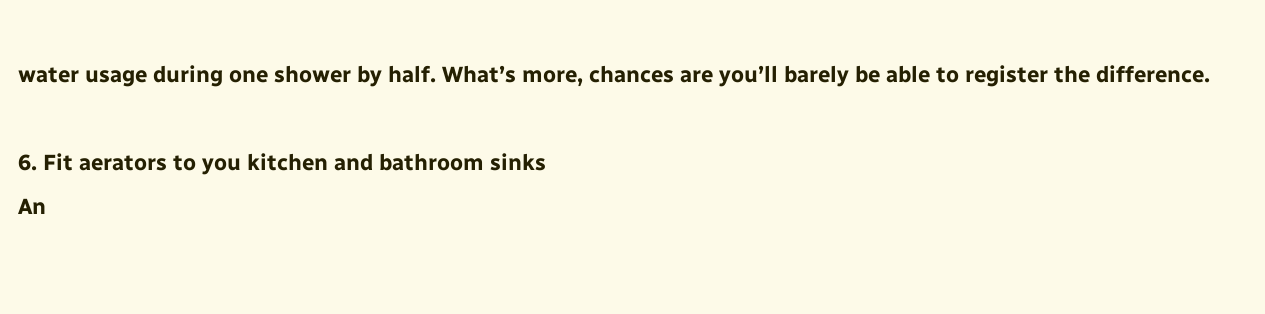water usage during one shower by half. What’s more, chances are you’ll barely be able to register the difference.

6. Fit aerators to you kitchen and bathroom sinks
An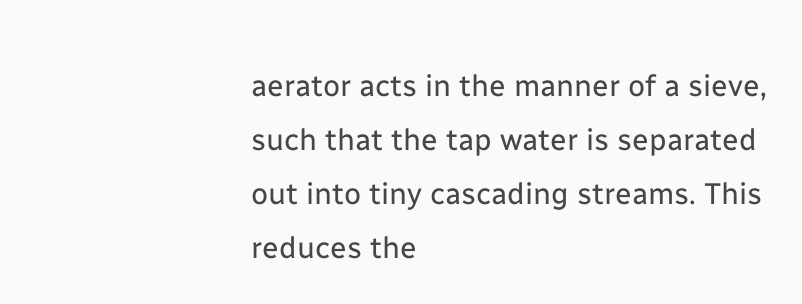aerator acts in the manner of a sieve, such that the tap water is separated out into tiny cascading streams. This reduces the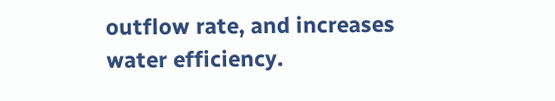outflow rate, and increases water efficiency.